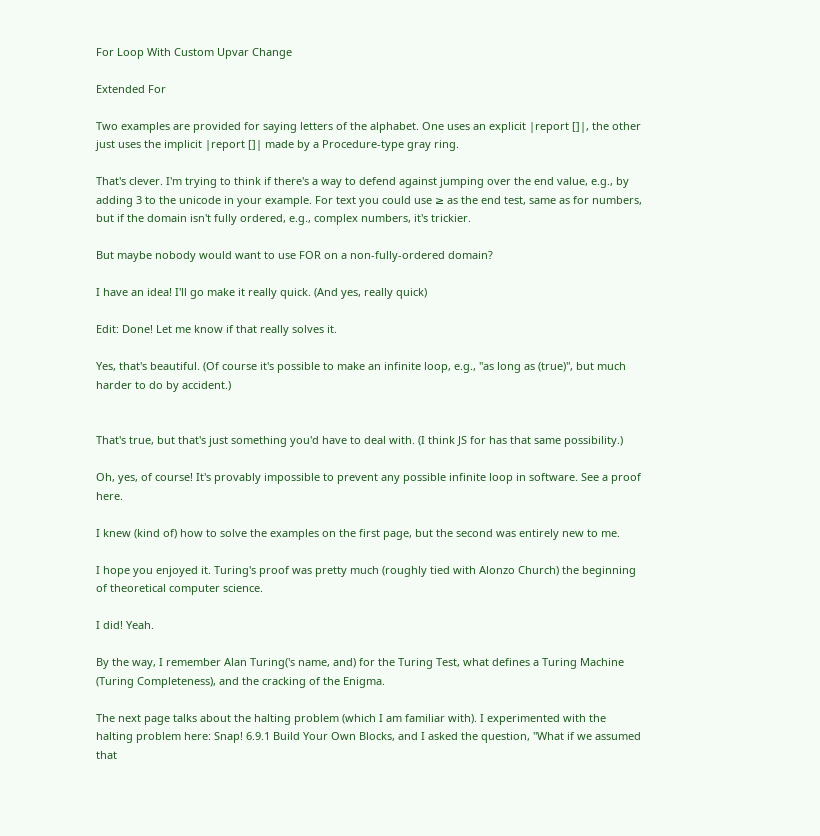For Loop With Custom Upvar Change

Extended For

Two examples are provided for saying letters of the alphabet. One uses an explicit |report []|, the other just uses the implicit |report []| made by a Procedure-type gray ring.

That's clever. I'm trying to think if there's a way to defend against jumping over the end value, e.g., by adding 3 to the unicode in your example. For text you could use ≥ as the end test, same as for numbers, but if the domain isn't fully ordered, e.g., complex numbers, it's trickier.

But maybe nobody would want to use FOR on a non-fully-ordered domain?

I have an idea! I'll go make it really quick. (And yes, really quick)

Edit: Done! Let me know if that really solves it.

Yes, that's beautiful. (Of course it's possible to make an infinite loop, e.g., "as long as (true)", but much harder to do by accident.)


That's true, but that's just something you'd have to deal with. (I think JS for has that same possibility.)

Oh, yes, of course! It's provably impossible to prevent any possible infinite loop in software. See a proof here.

I knew (kind of) how to solve the examples on the first page, but the second was entirely new to me.

I hope you enjoyed it. Turing's proof was pretty much (roughly tied with Alonzo Church) the beginning of theoretical computer science.

I did! Yeah.

By the way, I remember Alan Turing('s name, and) for the Turing Test, what defines a Turing Machine (Turing Completeness), and the cracking of the Enigma.

The next page talks about the halting problem (which I am familiar with). I experimented with the halting problem here: Snap! 6.9.1 Build Your Own Blocks, and I asked the question, "What if we assumed that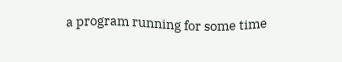a program running for some time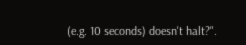(e.g. 10 seconds) doesn't halt?".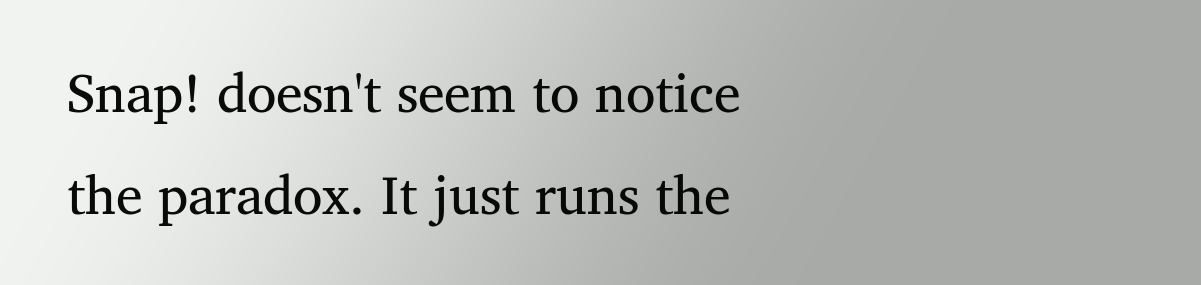Snap! doesn't seem to notice the paradox. It just runs the